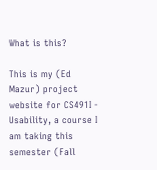What is this?

This is my (Ed Mazur) project website for CS491I - Usability, a course I am taking this semester (Fall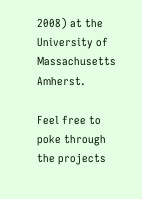2008) at the University of Massachusetts Amherst.

Feel free to poke through the projects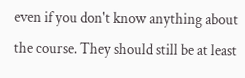even if you don't know anything about the course. They should still be at least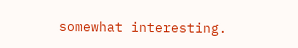somewhat interesting.